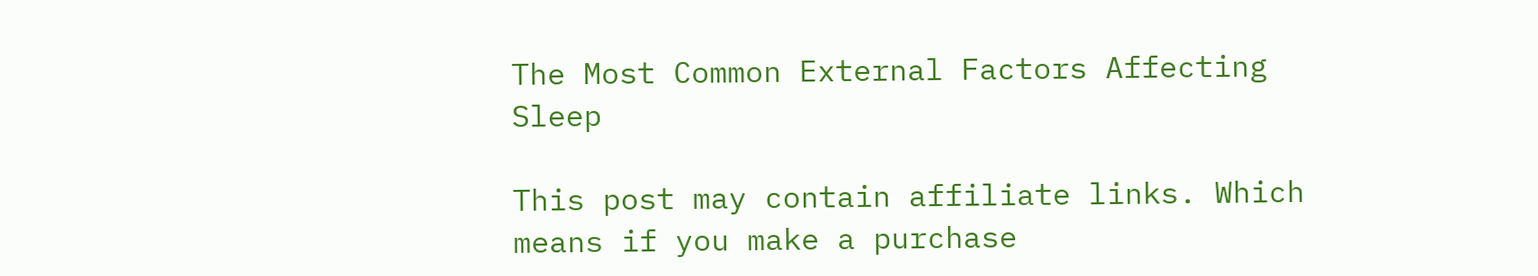The Most Common External Factors Affecting Sleep

This post may contain affiliate links. Which means if you make a purchase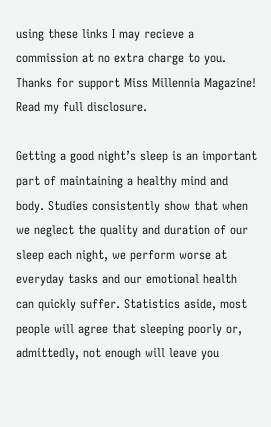using these links I may recieve a commission at no extra charge to you. Thanks for support Miss Millennia Magazine! Read my full disclosure.

Getting a good night’s sleep is an important part of maintaining a healthy mind and body. Studies consistently show that when we neglect the quality and duration of our sleep each night, we perform worse at everyday tasks and our emotional health can quickly suffer. Statistics aside, most people will agree that sleeping poorly or, admittedly, not enough will leave you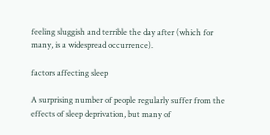feeling sluggish and terrible the day after (which for many, is a widespread occurrence).

factors affecting sleep

A surprising number of people regularly suffer from the effects of sleep deprivation, but many of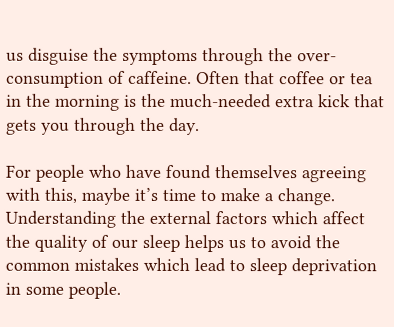us disguise the symptoms through the over-consumption of caffeine. Often that coffee or tea in the morning is the much-needed extra kick that gets you through the day.

For people who have found themselves agreeing with this, maybe it’s time to make a change. Understanding the external factors which affect the quality of our sleep helps us to avoid the common mistakes which lead to sleep deprivation in some people.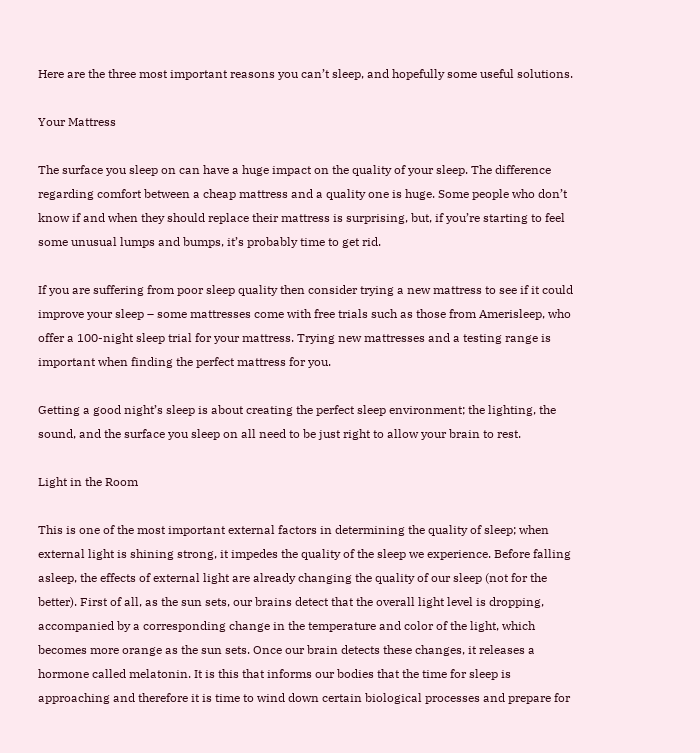Here are the three most important reasons you can’t sleep, and hopefully some useful solutions.

Your Mattress

The surface you sleep on can have a huge impact on the quality of your sleep. The difference regarding comfort between a cheap mattress and a quality one is huge. Some people who don’t know if and when they should replace their mattress is surprising, but, if you’re starting to feel some unusual lumps and bumps, it’s probably time to get rid.

If you are suffering from poor sleep quality then consider trying a new mattress to see if it could improve your sleep – some mattresses come with free trials such as those from Amerisleep, who offer a 100-night sleep trial for your mattress. Trying new mattresses and a testing range is important when finding the perfect mattress for you.

Getting a good night’s sleep is about creating the perfect sleep environment; the lighting, the sound, and the surface you sleep on all need to be just right to allow your brain to rest.

Light in the Room

This is one of the most important external factors in determining the quality of sleep; when external light is shining strong, it impedes the quality of the sleep we experience. Before falling asleep, the effects of external light are already changing the quality of our sleep (not for the better). First of all, as the sun sets, our brains detect that the overall light level is dropping, accompanied by a corresponding change in the temperature and color of the light, which becomes more orange as the sun sets. Once our brain detects these changes, it releases a hormone called melatonin. It is this that informs our bodies that the time for sleep is approaching and therefore it is time to wind down certain biological processes and prepare for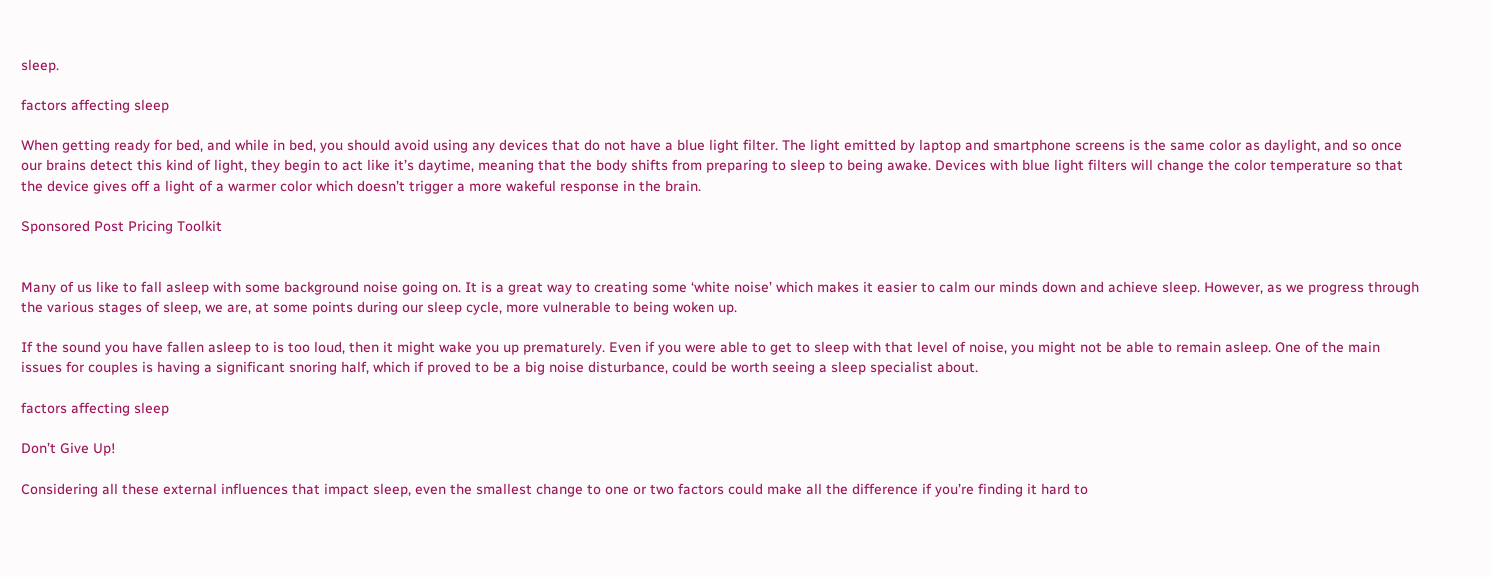sleep.

factors affecting sleep

When getting ready for bed, and while in bed, you should avoid using any devices that do not have a blue light filter. The light emitted by laptop and smartphone screens is the same color as daylight, and so once our brains detect this kind of light, they begin to act like it’s daytime, meaning that the body shifts from preparing to sleep to being awake. Devices with blue light filters will change the color temperature so that the device gives off a light of a warmer color which doesn’t trigger a more wakeful response in the brain.

Sponsored Post Pricing Toolkit


Many of us like to fall asleep with some background noise going on. It is a great way to creating some ‘white noise’ which makes it easier to calm our minds down and achieve sleep. However, as we progress through the various stages of sleep, we are, at some points during our sleep cycle, more vulnerable to being woken up.

If the sound you have fallen asleep to is too loud, then it might wake you up prematurely. Even if you were able to get to sleep with that level of noise, you might not be able to remain asleep. One of the main issues for couples is having a significant snoring half, which if proved to be a big noise disturbance, could be worth seeing a sleep specialist about.

factors affecting sleep

Don’t Give Up!

Considering all these external influences that impact sleep, even the smallest change to one or two factors could make all the difference if you’re finding it hard to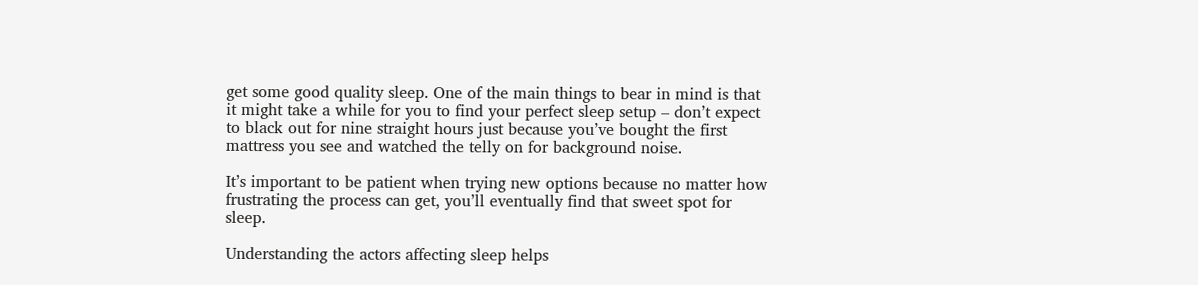get some good quality sleep. One of the main things to bear in mind is that it might take a while for you to find your perfect sleep setup – don’t expect to black out for nine straight hours just because you’ve bought the first mattress you see and watched the telly on for background noise.

It’s important to be patient when trying new options because no matter how frustrating the process can get, you’ll eventually find that sweet spot for sleep.

Understanding the actors affecting sleep helps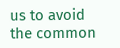us to avoid the common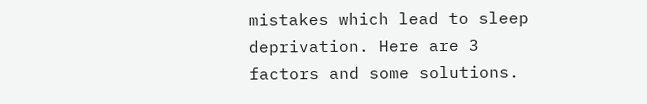mistakes which lead to sleep deprivation. Here are 3 factors and some solutions.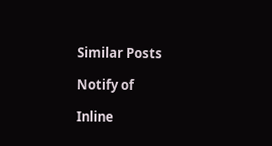Similar Posts

Notify of

Inline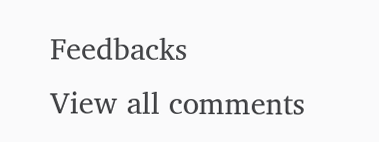Feedbacks
View all comments